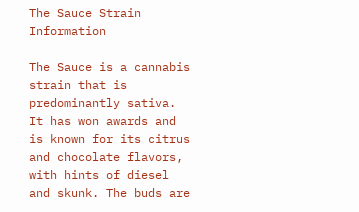The Sauce Strain Information

The Sauce is a cannabis strain that is predominantly sativa. It has won awards and is known for its citrus and chocolate flavors, with hints of diesel and skunk. The buds are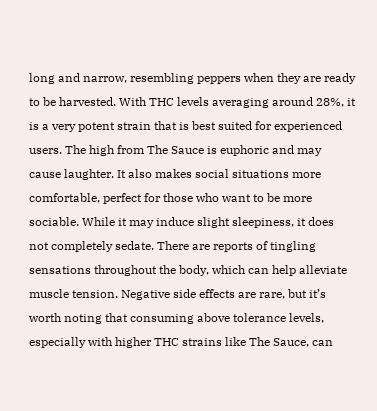long and narrow, resembling peppers when they are ready to be harvested. With THC levels averaging around 28%, it is a very potent strain that is best suited for experienced users. The high from The Sauce is euphoric and may cause laughter. It also makes social situations more comfortable, perfect for those who want to be more sociable. While it may induce slight sleepiness, it does not completely sedate. There are reports of tingling sensations throughout the body, which can help alleviate muscle tension. Negative side effects are rare, but it’s worth noting that consuming above tolerance levels, especially with higher THC strains like The Sauce, can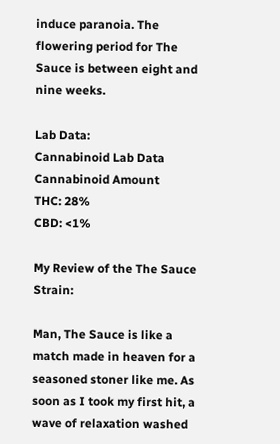induce paranoia. The flowering period for The Sauce is between eight and nine weeks.

Lab Data:
Cannabinoid Lab Data
Cannabinoid Amount
THC: 28%
CBD: <1%

My Review of the The Sauce Strain:

Man, The Sauce is like a match made in heaven for a seasoned stoner like me. As soon as I took my first hit, a wave of relaxation washed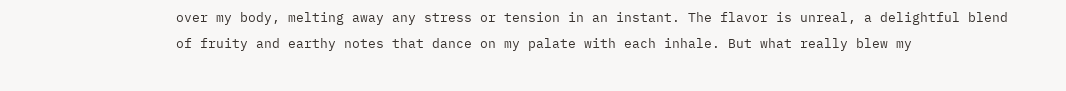over my body, melting away any stress or tension in an instant. The flavor is unreal, a delightful blend of fruity and earthy notes that dance on my palate with each inhale. But what really blew my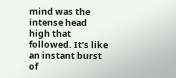mind was the intense head high that followed. It’s like an instant burst of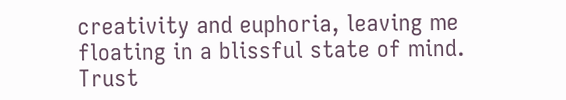creativity and euphoria, leaving me floating in a blissful state of mind. Trust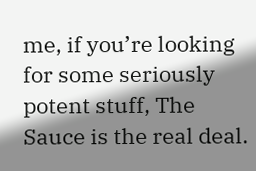me, if you’re looking for some seriously potent stuff, The Sauce is the real deal.